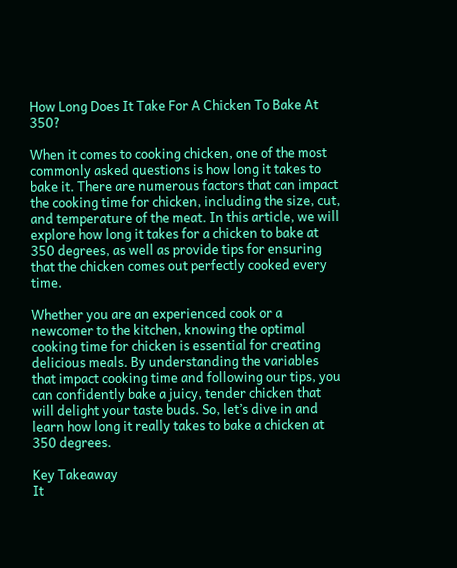How Long Does It Take For A Chicken To Bake At 350?

When it comes to cooking chicken, one of the most commonly asked questions is how long it takes to bake it. There are numerous factors that can impact the cooking time for chicken, including the size, cut, and temperature of the meat. In this article, we will explore how long it takes for a chicken to bake at 350 degrees, as well as provide tips for ensuring that the chicken comes out perfectly cooked every time.

Whether you are an experienced cook or a newcomer to the kitchen, knowing the optimal cooking time for chicken is essential for creating delicious meals. By understanding the variables that impact cooking time and following our tips, you can confidently bake a juicy, tender chicken that will delight your taste buds. So, let’s dive in and learn how long it really takes to bake a chicken at 350 degrees.

Key Takeaway
It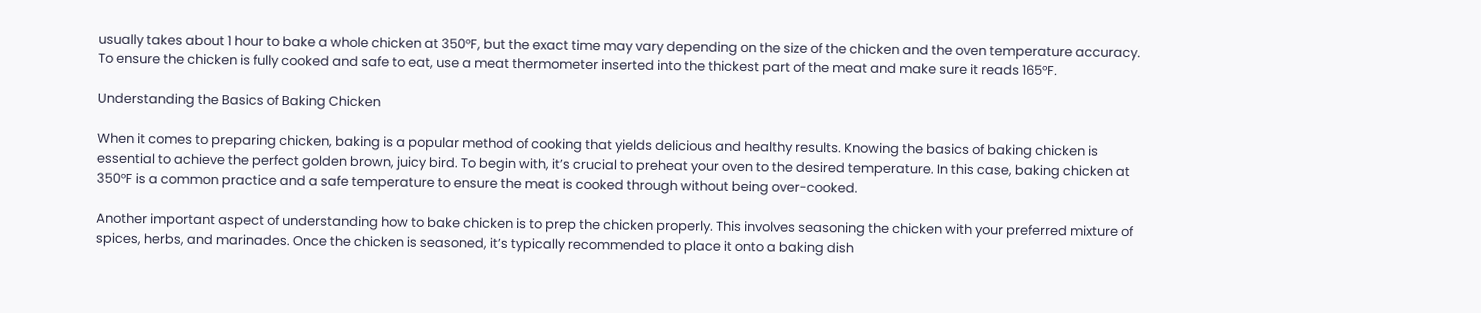usually takes about 1 hour to bake a whole chicken at 350°F, but the exact time may vary depending on the size of the chicken and the oven temperature accuracy. To ensure the chicken is fully cooked and safe to eat, use a meat thermometer inserted into the thickest part of the meat and make sure it reads 165°F.

Understanding the Basics of Baking Chicken

When it comes to preparing chicken, baking is a popular method of cooking that yields delicious and healthy results. Knowing the basics of baking chicken is essential to achieve the perfect golden brown, juicy bird. To begin with, it’s crucial to preheat your oven to the desired temperature. In this case, baking chicken at 350°F is a common practice and a safe temperature to ensure the meat is cooked through without being over-cooked.

Another important aspect of understanding how to bake chicken is to prep the chicken properly. This involves seasoning the chicken with your preferred mixture of spices, herbs, and marinades. Once the chicken is seasoned, it’s typically recommended to place it onto a baking dish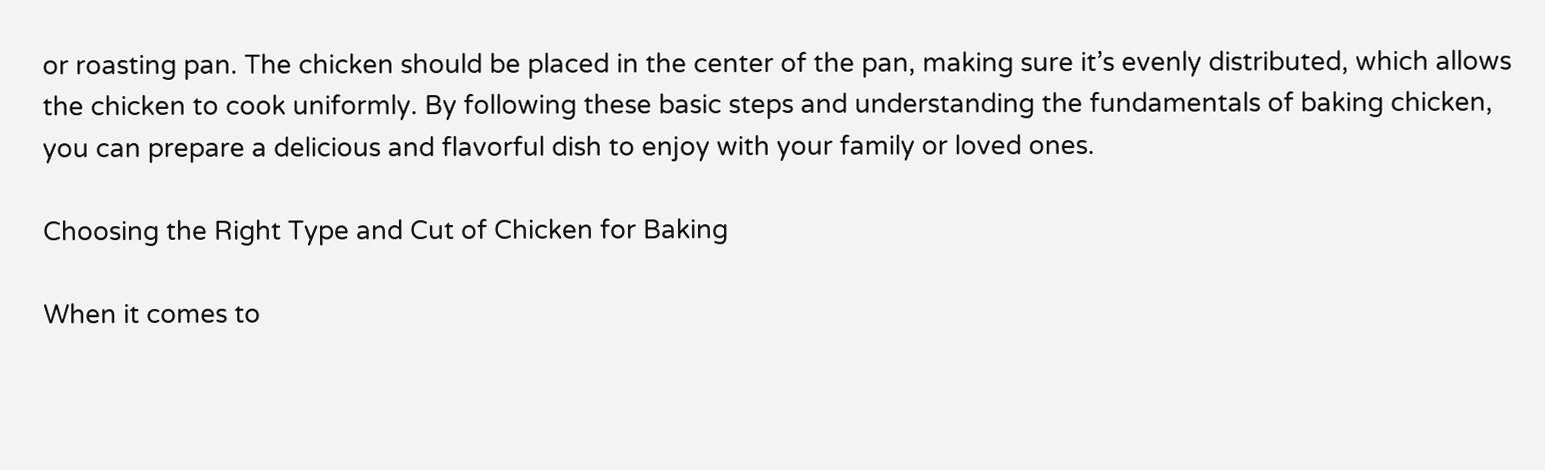or roasting pan. The chicken should be placed in the center of the pan, making sure it’s evenly distributed, which allows the chicken to cook uniformly. By following these basic steps and understanding the fundamentals of baking chicken, you can prepare a delicious and flavorful dish to enjoy with your family or loved ones.

Choosing the Right Type and Cut of Chicken for Baking

When it comes to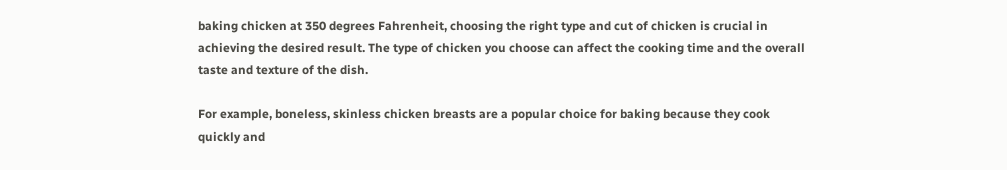baking chicken at 350 degrees Fahrenheit, choosing the right type and cut of chicken is crucial in achieving the desired result. The type of chicken you choose can affect the cooking time and the overall taste and texture of the dish.

For example, boneless, skinless chicken breasts are a popular choice for baking because they cook quickly and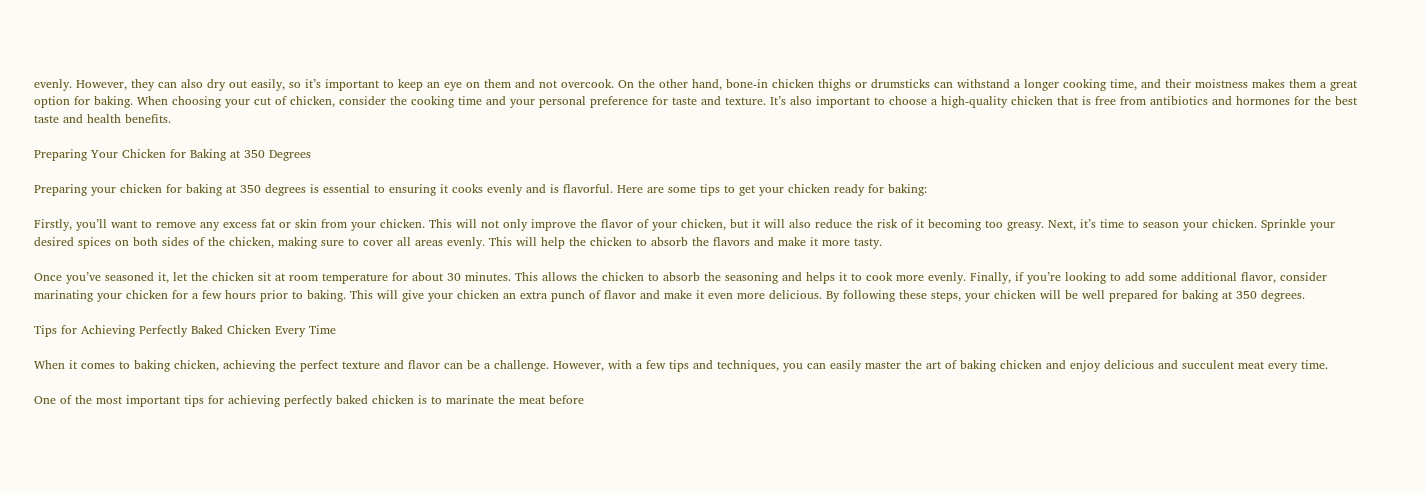evenly. However, they can also dry out easily, so it’s important to keep an eye on them and not overcook. On the other hand, bone-in chicken thighs or drumsticks can withstand a longer cooking time, and their moistness makes them a great option for baking. When choosing your cut of chicken, consider the cooking time and your personal preference for taste and texture. It’s also important to choose a high-quality chicken that is free from antibiotics and hormones for the best taste and health benefits.

Preparing Your Chicken for Baking at 350 Degrees

Preparing your chicken for baking at 350 degrees is essential to ensuring it cooks evenly and is flavorful. Here are some tips to get your chicken ready for baking:

Firstly, you’ll want to remove any excess fat or skin from your chicken. This will not only improve the flavor of your chicken, but it will also reduce the risk of it becoming too greasy. Next, it’s time to season your chicken. Sprinkle your desired spices on both sides of the chicken, making sure to cover all areas evenly. This will help the chicken to absorb the flavors and make it more tasty.

Once you’ve seasoned it, let the chicken sit at room temperature for about 30 minutes. This allows the chicken to absorb the seasoning and helps it to cook more evenly. Finally, if you’re looking to add some additional flavor, consider marinating your chicken for a few hours prior to baking. This will give your chicken an extra punch of flavor and make it even more delicious. By following these steps, your chicken will be well prepared for baking at 350 degrees.

Tips for Achieving Perfectly Baked Chicken Every Time

When it comes to baking chicken, achieving the perfect texture and flavor can be a challenge. However, with a few tips and techniques, you can easily master the art of baking chicken and enjoy delicious and succulent meat every time.

One of the most important tips for achieving perfectly baked chicken is to marinate the meat before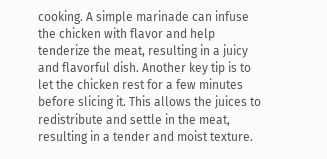cooking. A simple marinade can infuse the chicken with flavor and help tenderize the meat, resulting in a juicy and flavorful dish. Another key tip is to let the chicken rest for a few minutes before slicing it. This allows the juices to redistribute and settle in the meat, resulting in a tender and moist texture.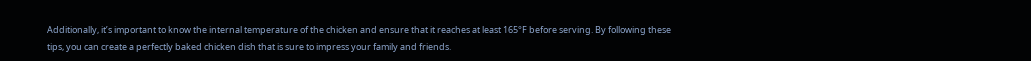Additionally, it’s important to know the internal temperature of the chicken and ensure that it reaches at least 165°F before serving. By following these tips, you can create a perfectly baked chicken dish that is sure to impress your family and friends.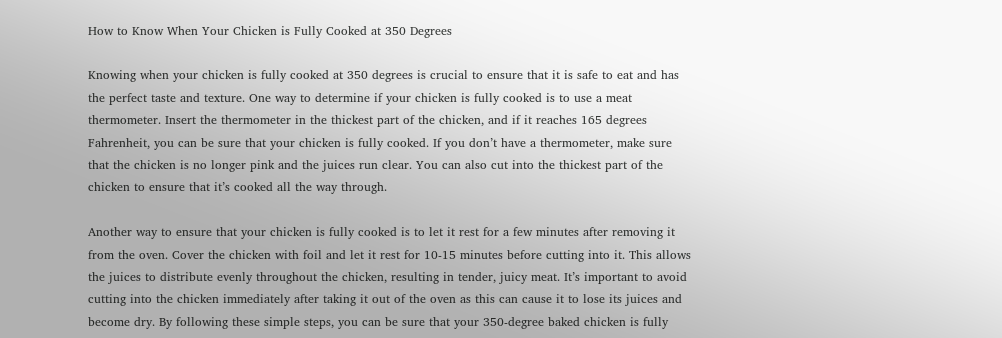How to Know When Your Chicken is Fully Cooked at 350 Degrees

Knowing when your chicken is fully cooked at 350 degrees is crucial to ensure that it is safe to eat and has the perfect taste and texture. One way to determine if your chicken is fully cooked is to use a meat thermometer. Insert the thermometer in the thickest part of the chicken, and if it reaches 165 degrees Fahrenheit, you can be sure that your chicken is fully cooked. If you don’t have a thermometer, make sure that the chicken is no longer pink and the juices run clear. You can also cut into the thickest part of the chicken to ensure that it’s cooked all the way through.

Another way to ensure that your chicken is fully cooked is to let it rest for a few minutes after removing it from the oven. Cover the chicken with foil and let it rest for 10-15 minutes before cutting into it. This allows the juices to distribute evenly throughout the chicken, resulting in tender, juicy meat. It’s important to avoid cutting into the chicken immediately after taking it out of the oven as this can cause it to lose its juices and become dry. By following these simple steps, you can be sure that your 350-degree baked chicken is fully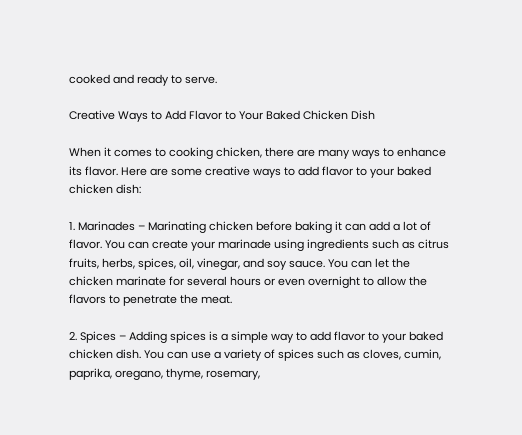cooked and ready to serve.

Creative Ways to Add Flavor to Your Baked Chicken Dish

When it comes to cooking chicken, there are many ways to enhance its flavor. Here are some creative ways to add flavor to your baked chicken dish:

1. Marinades – Marinating chicken before baking it can add a lot of flavor. You can create your marinade using ingredients such as citrus fruits, herbs, spices, oil, vinegar, and soy sauce. You can let the chicken marinate for several hours or even overnight to allow the flavors to penetrate the meat.

2. Spices – Adding spices is a simple way to add flavor to your baked chicken dish. You can use a variety of spices such as cloves, cumin, paprika, oregano, thyme, rosemary,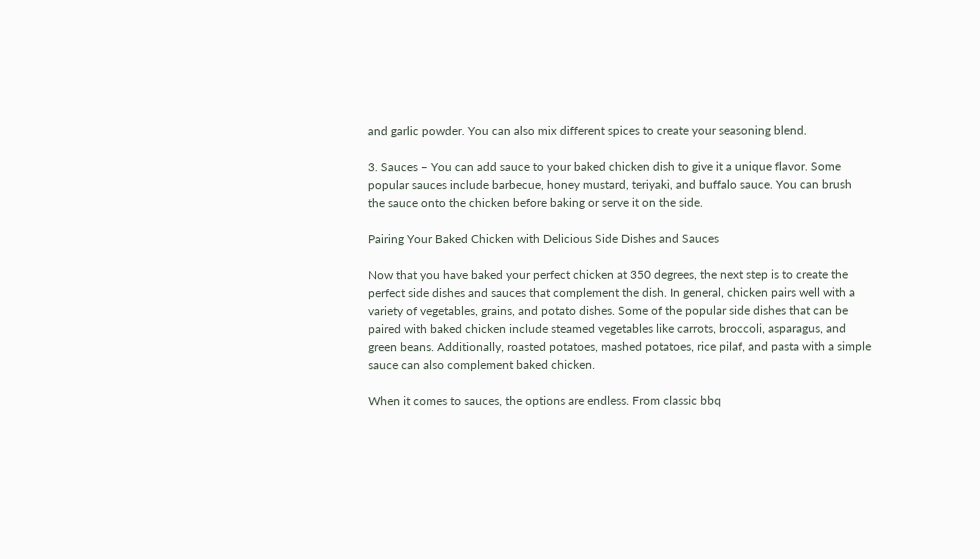and garlic powder. You can also mix different spices to create your seasoning blend.

3. Sauces – You can add sauce to your baked chicken dish to give it a unique flavor. Some popular sauces include barbecue, honey mustard, teriyaki, and buffalo sauce. You can brush the sauce onto the chicken before baking or serve it on the side.

Pairing Your Baked Chicken with Delicious Side Dishes and Sauces

Now that you have baked your perfect chicken at 350 degrees, the next step is to create the perfect side dishes and sauces that complement the dish. In general, chicken pairs well with a variety of vegetables, grains, and potato dishes. Some of the popular side dishes that can be paired with baked chicken include steamed vegetables like carrots, broccoli, asparagus, and green beans. Additionally, roasted potatoes, mashed potatoes, rice pilaf, and pasta with a simple sauce can also complement baked chicken.

When it comes to sauces, the options are endless. From classic bbq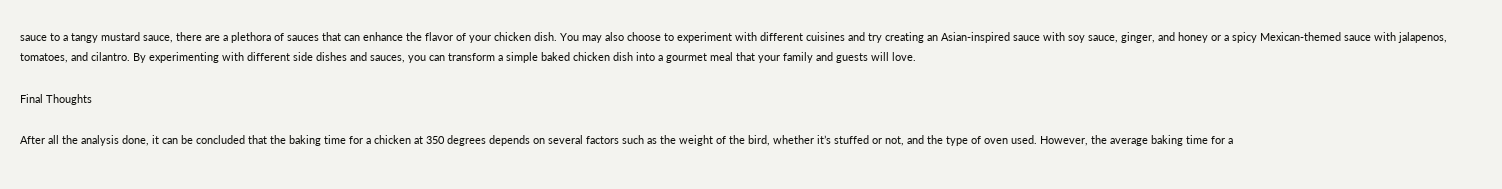sauce to a tangy mustard sauce, there are a plethora of sauces that can enhance the flavor of your chicken dish. You may also choose to experiment with different cuisines and try creating an Asian-inspired sauce with soy sauce, ginger, and honey or a spicy Mexican-themed sauce with jalapenos, tomatoes, and cilantro. By experimenting with different side dishes and sauces, you can transform a simple baked chicken dish into a gourmet meal that your family and guests will love.

Final Thoughts

After all the analysis done, it can be concluded that the baking time for a chicken at 350 degrees depends on several factors such as the weight of the bird, whether it’s stuffed or not, and the type of oven used. However, the average baking time for a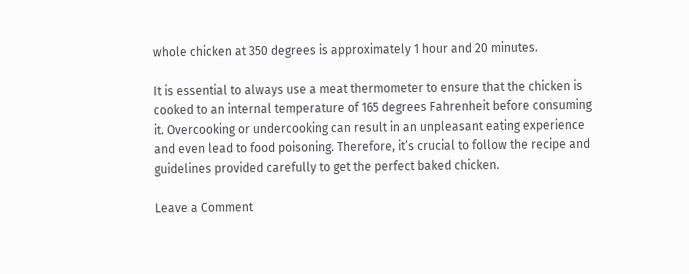whole chicken at 350 degrees is approximately 1 hour and 20 minutes.

It is essential to always use a meat thermometer to ensure that the chicken is cooked to an internal temperature of 165 degrees Fahrenheit before consuming it. Overcooking or undercooking can result in an unpleasant eating experience and even lead to food poisoning. Therefore, it’s crucial to follow the recipe and guidelines provided carefully to get the perfect baked chicken.

Leave a Comment